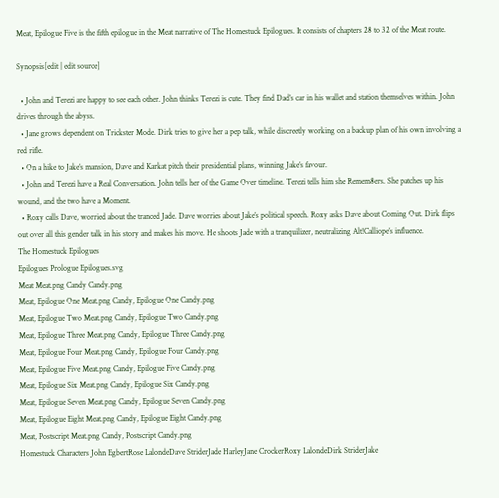Meat, Epilogue Five is the fifth epilogue in the Meat narrative of The Homestuck Epilogues. It consists of chapters 28 to 32 of the Meat route.

Synopsis[edit | edit source]

  • John and Terezi are happy to see each other. John thinks Terezi is cute. They find Dad’s car in his wallet and station themselves within. John drives through the abyss.
  • Jane grows dependent on Trickster Mode. Dirk tries to give her a pep talk, while discreetly working on a backup plan of his own involving a red rifle.
  • On a hike to Jake’s mansion, Dave and Karkat pitch their presidential plans, winning Jake’s favour.
  • John and Terezi have a Real Conversation. John tells her of the Game Over timeline. Terezi tells him she Remem8ers. She patches up his wound, and the two have a Moment.
  • Roxy calls Dave, worried about the tranced Jade. Dave worries about Jake’s political speech. Roxy asks Dave about Coming Out. Dirk flips out over all this gender talk in his story and makes his move. He shoots Jade with a tranquilizer, neutralizing Alt!Calliope’s influence.
The Homestuck Epilogues
Epilogues Prologue Epilogues.svg
Meat Meat.png Candy Candy.png
Meat, Epilogue One Meat.png Candy, Epilogue One Candy.png
Meat, Epilogue Two Meat.png Candy, Epilogue Two Candy.png
Meat, Epilogue Three Meat.png Candy, Epilogue Three Candy.png
Meat, Epilogue Four Meat.png Candy, Epilogue Four Candy.png
Meat, Epilogue Five Meat.png Candy, Epilogue Five Candy.png
Meat, Epilogue Six Meat.png Candy, Epilogue Six Candy.png
Meat, Epilogue Seven Meat.png Candy, Epilogue Seven Candy.png
Meat, Epilogue Eight Meat.png Candy, Epilogue Eight Candy.png
Meat, Postscript Meat.png Candy, Postscript Candy.png
Homestuck Characters John EgbertRose LalondeDave StriderJade HarleyJane CrockerRoxy LalondeDirk StriderJake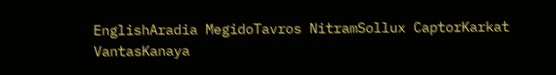EnglishAradia MegidoTavros NitramSollux CaptorKarkat VantasKanaya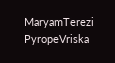MaryamTerezi PyropeVriska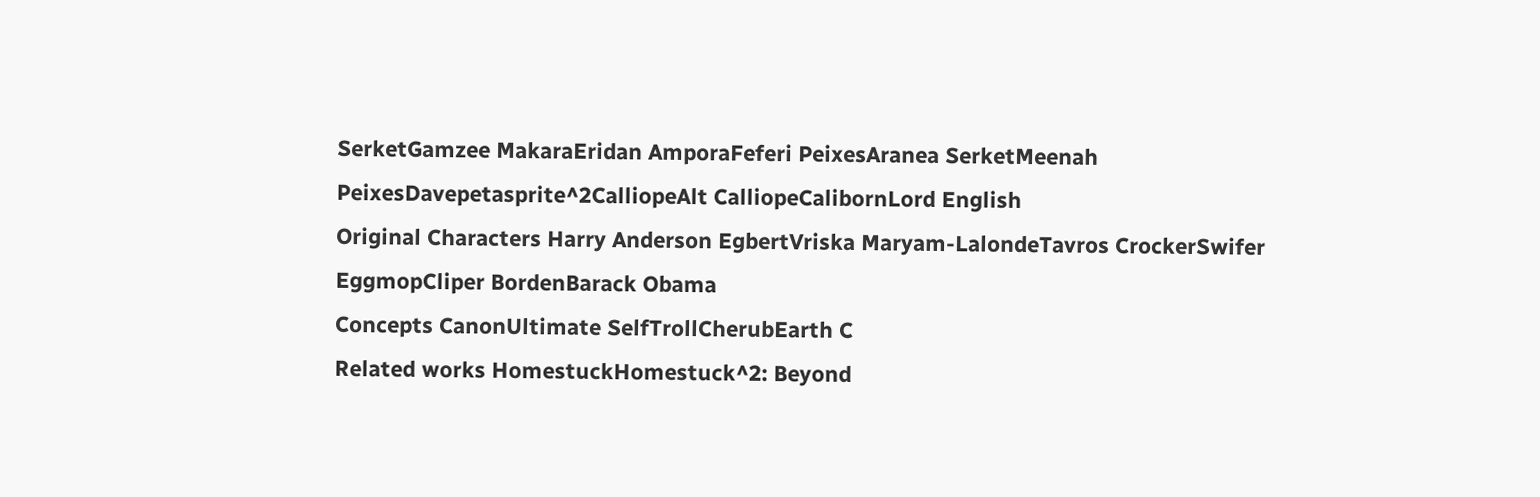SerketGamzee MakaraEridan AmporaFeferi PeixesAranea SerketMeenah PeixesDavepetasprite^2CalliopeAlt CalliopeCalibornLord English
Original Characters Harry Anderson EgbertVriska Maryam-LalondeTavros CrockerSwifer EggmopCliper BordenBarack Obama
Concepts CanonUltimate SelfTrollCherubEarth C
Related works HomestuckHomestuck^2: Beyond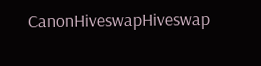CanonHiveswapHiveswap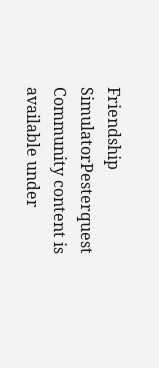Friendship SimulatorPesterquest
Community content is available under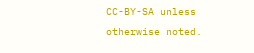CC-BY-SA unless otherwise noted.